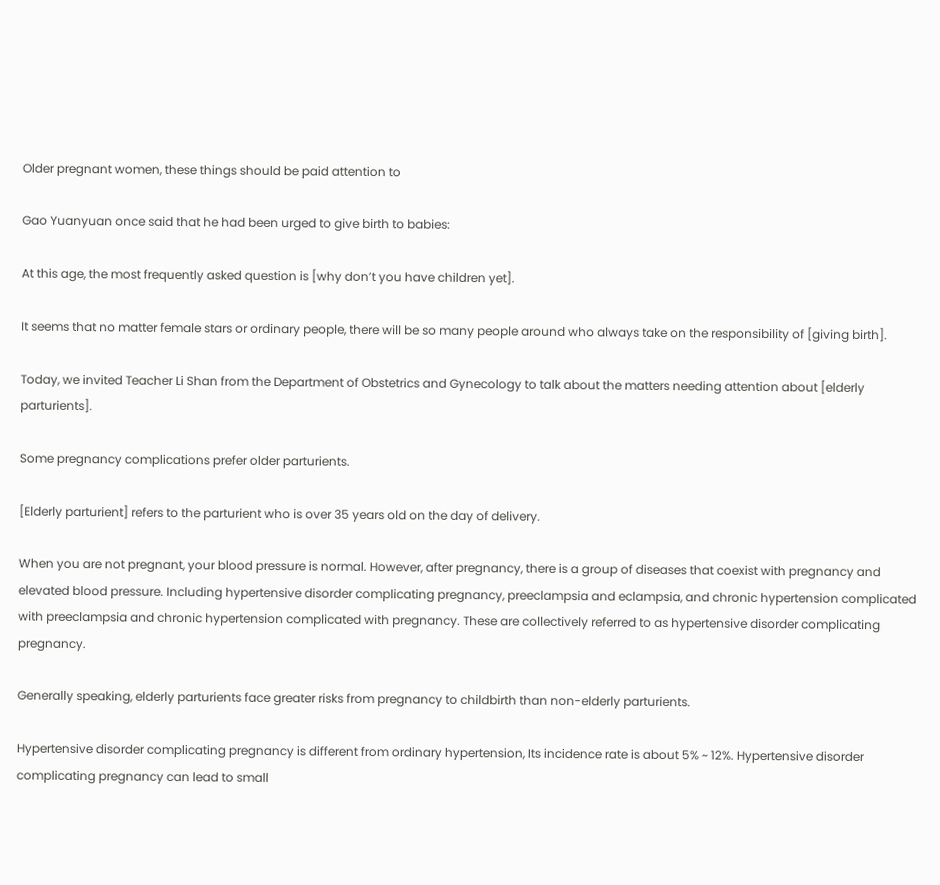Older pregnant women, these things should be paid attention to

Gao Yuanyuan once said that he had been urged to give birth to babies:

At this age, the most frequently asked question is [why don’t you have children yet].

It seems that no matter female stars or ordinary people, there will be so many people around who always take on the responsibility of [giving birth].

Today, we invited Teacher Li Shan from the Department of Obstetrics and Gynecology to talk about the matters needing attention about [elderly parturients].

Some pregnancy complications prefer older parturients.

[Elderly parturient] refers to the parturient who is over 35 years old on the day of delivery.

When you are not pregnant, your blood pressure is normal. However, after pregnancy, there is a group of diseases that coexist with pregnancy and elevated blood pressure. Including hypertensive disorder complicating pregnancy, preeclampsia and eclampsia, and chronic hypertension complicated with preeclampsia and chronic hypertension complicated with pregnancy. These are collectively referred to as hypertensive disorder complicating pregnancy.

Generally speaking, elderly parturients face greater risks from pregnancy to childbirth than non-elderly parturients.

Hypertensive disorder complicating pregnancy is different from ordinary hypertension, Its incidence rate is about 5% ~ 12%. Hypertensive disorder complicating pregnancy can lead to small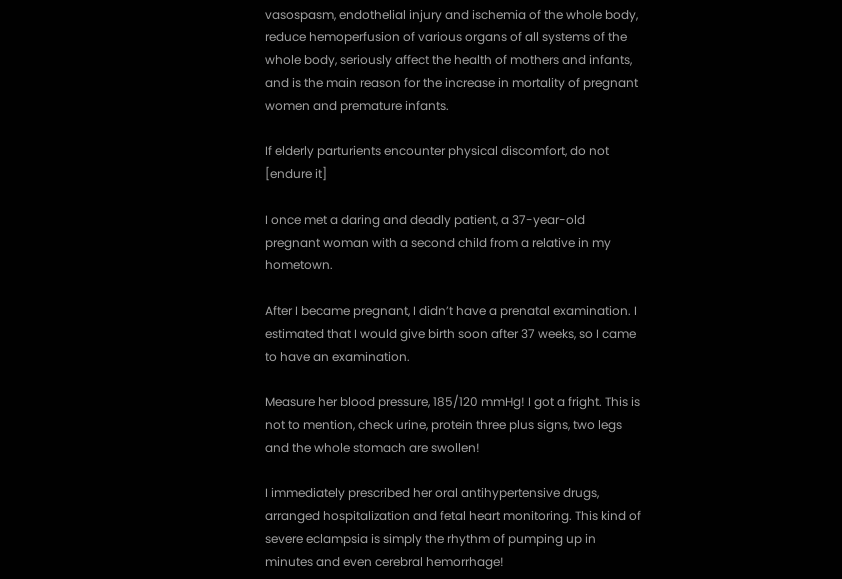vasospasm, endothelial injury and ischemia of the whole body, reduce hemoperfusion of various organs of all systems of the whole body, seriously affect the health of mothers and infants, and is the main reason for the increase in mortality of pregnant women and premature infants.

If elderly parturients encounter physical discomfort, do not [endure it]

I once met a daring and deadly patient, a 37-year-old pregnant woman with a second child from a relative in my hometown.

After I became pregnant, I didn’t have a prenatal examination. I estimated that I would give birth soon after 37 weeks, so I came to have an examination.

Measure her blood pressure, 185/120 mmHg! I got a fright. This is not to mention, check urine, protein three plus signs, two legs and the whole stomach are swollen!

I immediately prescribed her oral antihypertensive drugs, arranged hospitalization and fetal heart monitoring. This kind of severe eclampsia is simply the rhythm of pumping up in minutes and even cerebral hemorrhage!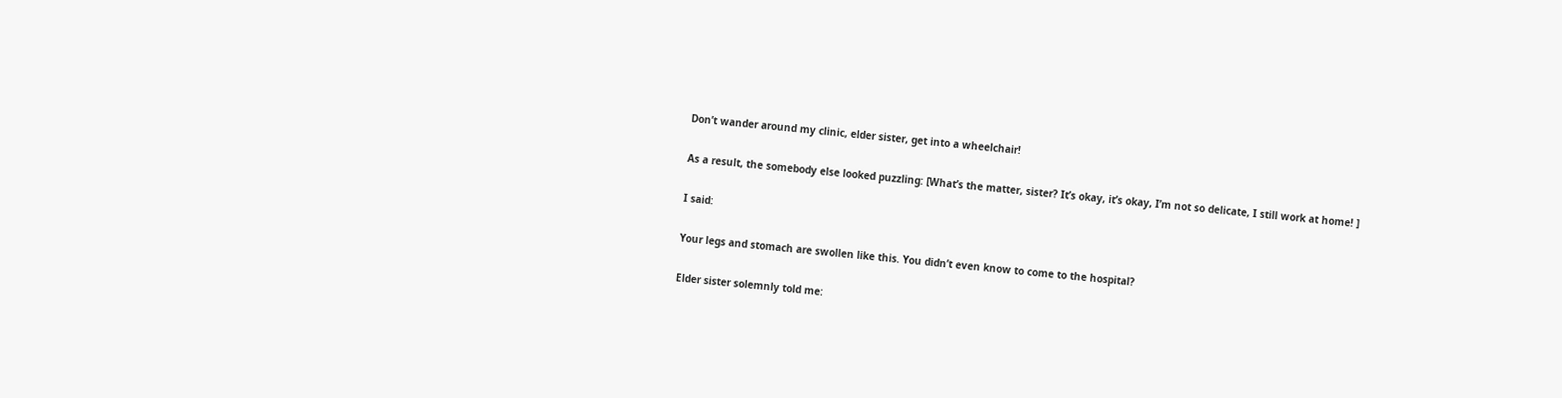Don’t wander around my clinic, elder sister, get into a wheelchair!

As a result, the somebody else looked puzzling: [What’s the matter, sister? It’s okay, it’s okay, I’m not so delicate, I still work at home! ]

I said:

Your legs and stomach are swollen like this. You didn’t even know to come to the hospital?

Elder sister solemnly told me: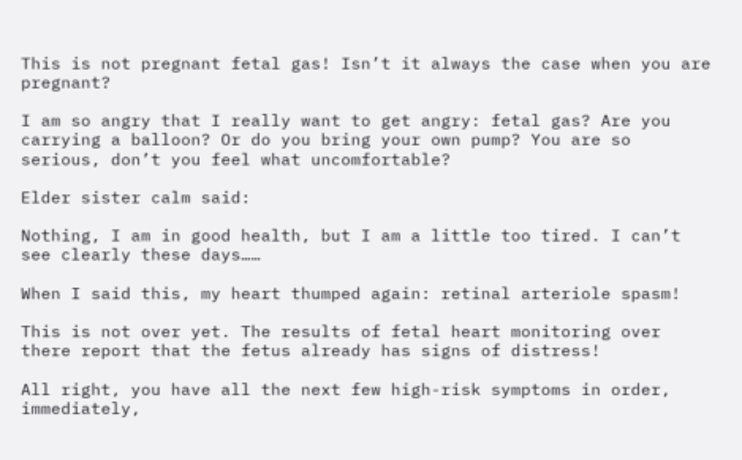This is not pregnant fetal gas! Isn’t it always the case when you are pregnant?

I am so angry that I really want to get angry: fetal gas? Are you carrying a balloon? Or do you bring your own pump? You are so serious, don’t you feel what uncomfortable?

Elder sister calm said:

Nothing, I am in good health, but I am a little too tired. I can’t see clearly these days……

When I said this, my heart thumped again: retinal arteriole spasm!

This is not over yet. The results of fetal heart monitoring over there report that the fetus already has signs of distress!

All right, you have all the next few high-risk symptoms in order, immediately,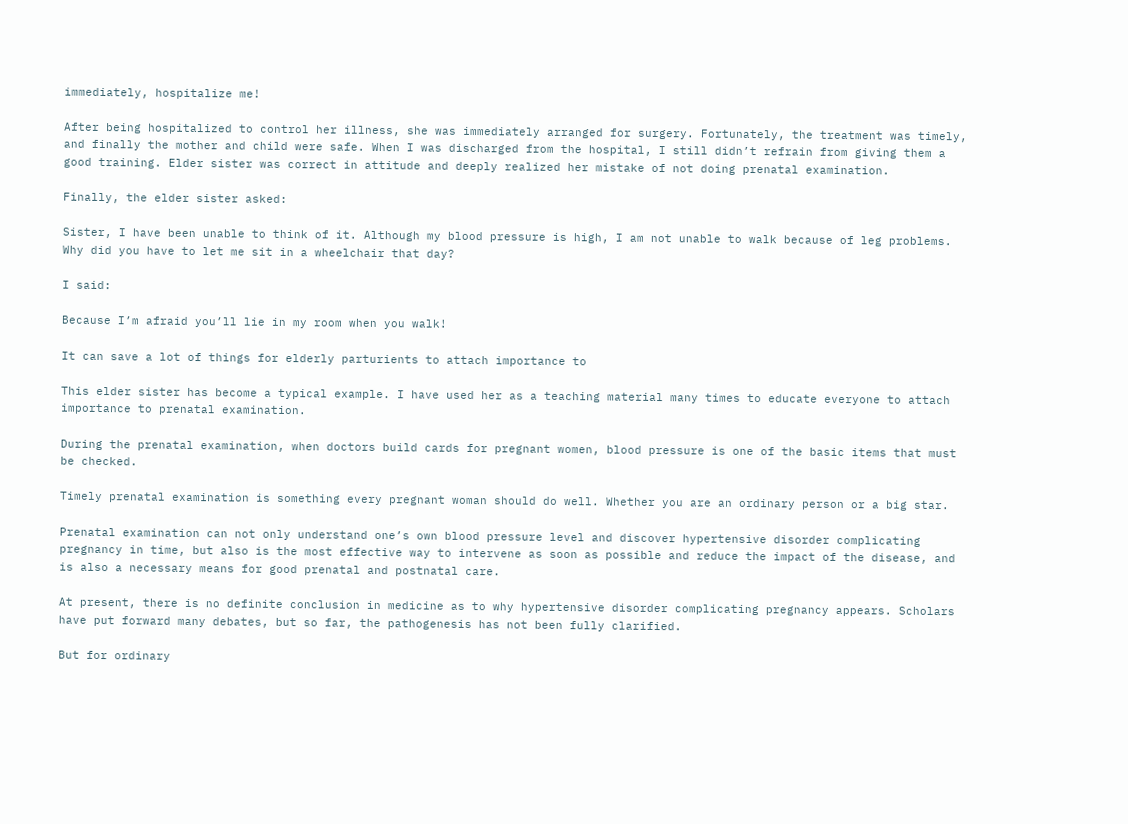immediately, hospitalize me!

After being hospitalized to control her illness, she was immediately arranged for surgery. Fortunately, the treatment was timely, and finally the mother and child were safe. When I was discharged from the hospital, I still didn’t refrain from giving them a good training. Elder sister was correct in attitude and deeply realized her mistake of not doing prenatal examination.

Finally, the elder sister asked:

Sister, I have been unable to think of it. Although my blood pressure is high, I am not unable to walk because of leg problems. Why did you have to let me sit in a wheelchair that day?

I said:

Because I’m afraid you’ll lie in my room when you walk!

It can save a lot of things for elderly parturients to attach importance to

This elder sister has become a typical example. I have used her as a teaching material many times to educate everyone to attach importance to prenatal examination.

During the prenatal examination, when doctors build cards for pregnant women, blood pressure is one of the basic items that must be checked.

Timely prenatal examination is something every pregnant woman should do well. Whether you are an ordinary person or a big star.

Prenatal examination can not only understand one’s own blood pressure level and discover hypertensive disorder complicating pregnancy in time, but also is the most effective way to intervene as soon as possible and reduce the impact of the disease, and is also a necessary means for good prenatal and postnatal care.

At present, there is no definite conclusion in medicine as to why hypertensive disorder complicating pregnancy appears. Scholars have put forward many debates, but so far, the pathogenesis has not been fully clarified.

But for ordinary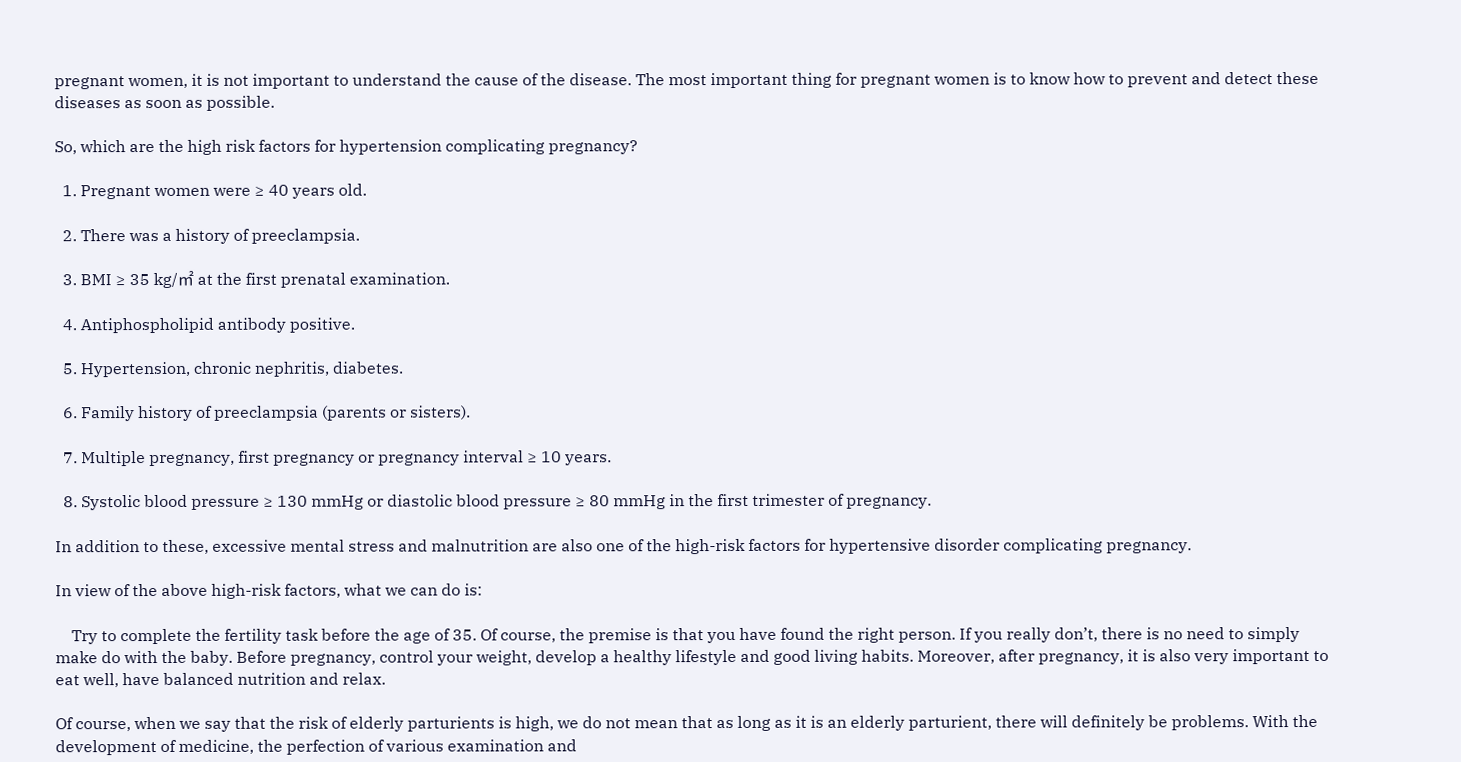pregnant women, it is not important to understand the cause of the disease. The most important thing for pregnant women is to know how to prevent and detect these diseases as soon as possible.

So, which are the high risk factors for hypertension complicating pregnancy?

  1. Pregnant women were ≥ 40 years old.

  2. There was a history of preeclampsia.

  3. BMI ≥ 35 kg/㎡ at the first prenatal examination.

  4. Antiphospholipid antibody positive.

  5. Hypertension, chronic nephritis, diabetes.

  6. Family history of preeclampsia (parents or sisters).

  7. Multiple pregnancy, first pregnancy or pregnancy interval ≥ 10 years.

  8. Systolic blood pressure ≥ 130 mmHg or diastolic blood pressure ≥ 80 mmHg in the first trimester of pregnancy.

In addition to these, excessive mental stress and malnutrition are also one of the high-risk factors for hypertensive disorder complicating pregnancy.

In view of the above high-risk factors, what we can do is:

    Try to complete the fertility task before the age of 35. Of course, the premise is that you have found the right person. If you really don’t, there is no need to simply make do with the baby. Before pregnancy, control your weight, develop a healthy lifestyle and good living habits. Moreover, after pregnancy, it is also very important to eat well, have balanced nutrition and relax.

Of course, when we say that the risk of elderly parturients is high, we do not mean that as long as it is an elderly parturient, there will definitely be problems. With the development of medicine, the perfection of various examination and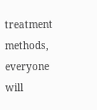treatment methods, everyone will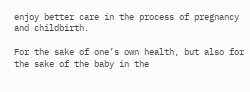enjoy better care in the process of pregnancy and childbirth.

For the sake of one’s own health, but also for the sake of the baby in the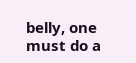belly, one must do a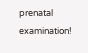prenatal examination!